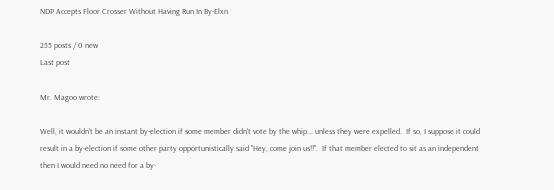NDP Accepts Floor Crosser Without Having Run In By-Elxn

255 posts / 0 new
Last post

Mr. Magoo wrote:

Well, it wouldn't be an instant by-election if some member didn't vote by the whip... unless they were expelled.  If so, I suppose it could result in a by-election if some other party opportunistically said "Hey, come join us!!".  If that member elected to sit as an independent then I would need no need for a by-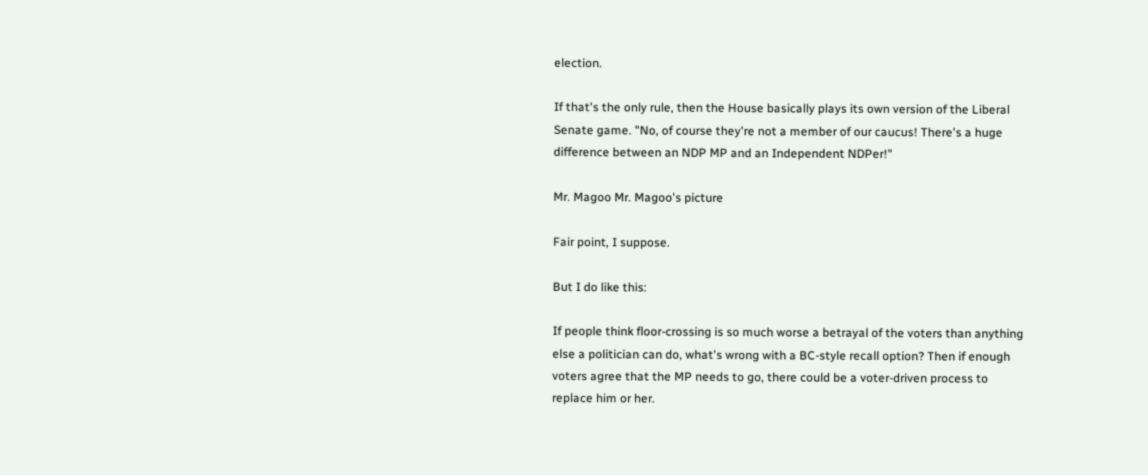election.

If that's the only rule, then the House basically plays its own version of the Liberal Senate game. "No, of course they're not a member of our caucus! There's a huge difference between an NDP MP and an Independent NDPer!"

Mr. Magoo Mr. Magoo's picture

Fair point, I suppose.

But I do like this:

If people think floor-crossing is so much worse a betrayal of the voters than anything else a politician can do, what's wrong with a BC-style recall option? Then if enough voters agree that the MP needs to go, there could be a voter-driven process to replace him or her.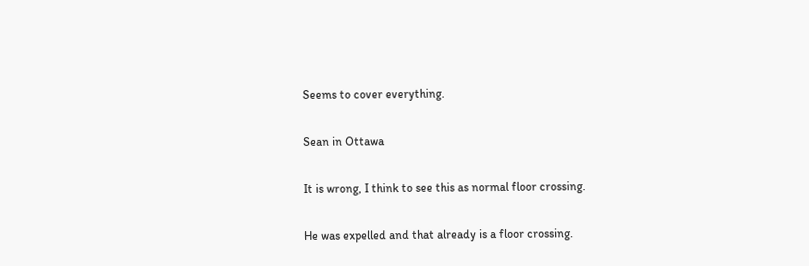Seems to cover everything.

Sean in Ottawa

It is wrong, I think to see this as normal floor crossing.

He was expelled and that already is a floor crossing.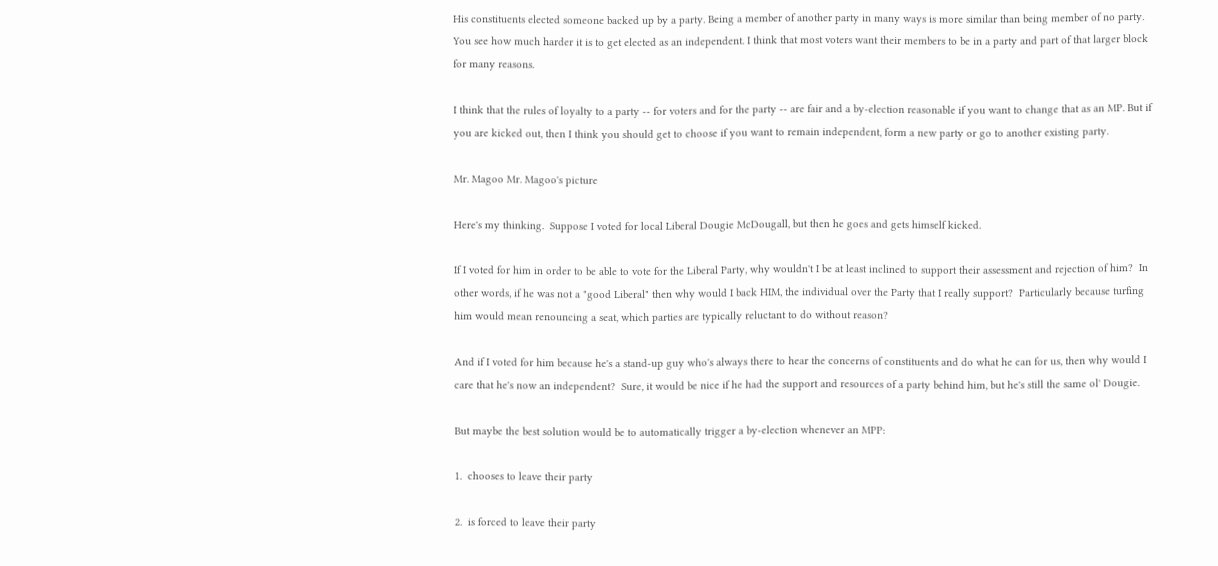His constituents elected someone backed up by a party. Being a member of another party in many ways is more similar than being member of no party. You see how much harder it is to get elected as an independent. I think that most voters want their members to be in a party and part of that larger block for many reasons.

I think that the rules of loyalty to a party -- for voters and for the party -- are fair and a by-election reasonable if you want to change that as an MP. But if you are kicked out, then I think you should get to choose if you want to remain independent, form a new party or go to another existing party.

Mr. Magoo Mr. Magoo's picture

Here's my thinking.  Suppose I voted for local Liberal Dougie McDougall, but then he goes and gets himself kicked.

If I voted for him in order to be able to vote for the Liberal Party, why wouldn't I be at least inclined to support their assessment and rejection of him?  In other words, if he was not a "good Liberal" then why would I back HIM, the individual over the Party that I really support?  Particularly because turfing him would mean renouncing a seat, which parties are typically reluctant to do without reason?

And if I voted for him because he's a stand-up guy who's always there to hear the concerns of constituents and do what he can for us, then why would I care that he's now an independent?  Sure, it would be nice if he had the support and resources of a party behind him, but he's still the same ol' Dougie.

But maybe the best solution would be to automatically trigger a by-election whenever an MPP:

1.  chooses to leave their party

2.  is forced to leave their party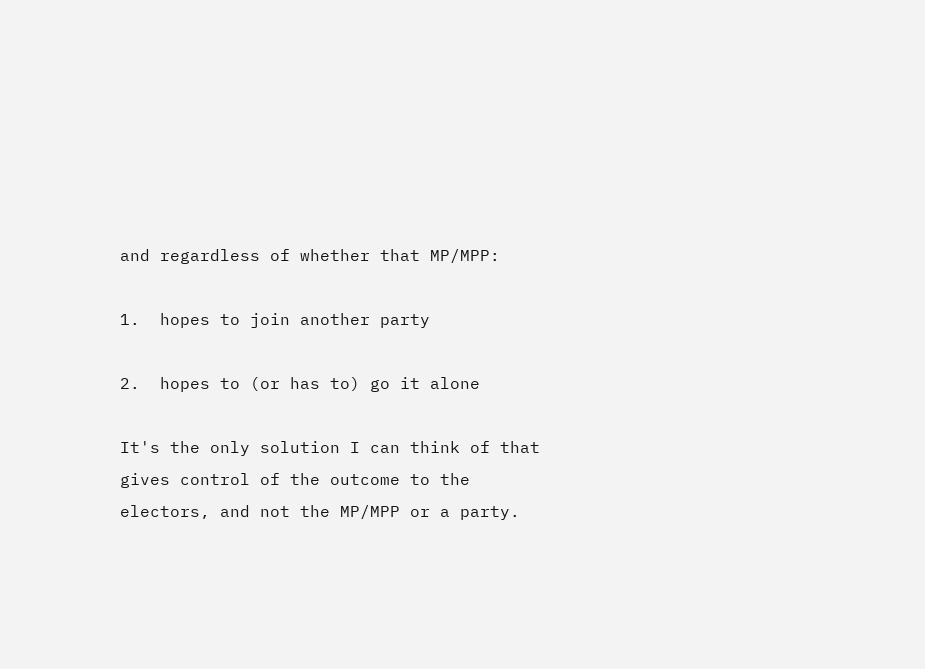and regardless of whether that MP/MPP:

1.  hopes to join another party

2.  hopes to (or has to) go it alone

It's the only solution I can think of that gives control of the outcome to the electors, and not the MP/MPP or a party.